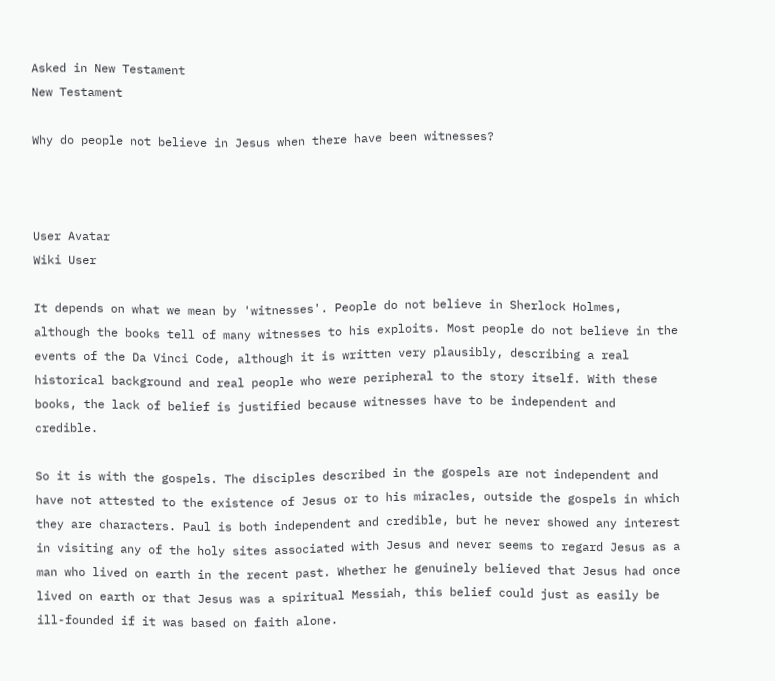Asked in New Testament
New Testament

Why do people not believe in Jesus when there have been witnesses?



User Avatar
Wiki User

It depends on what we mean by 'witnesses'. People do not believe in Sherlock Holmes, although the books tell of many witnesses to his exploits. Most people do not believe in the events of the Da Vinci Code, although it is written very plausibly, describing a real historical background and real people who were peripheral to the story itself. With these books, the lack of belief is justified because witnesses have to be independent and credible.

So it is with the gospels. The disciples described in the gospels are not independent and have not attested to the existence of Jesus or to his miracles, outside the gospels in which they are characters. Paul is both independent and credible, but he never showed any interest in visiting any of the holy sites associated with Jesus and never seems to regard Jesus as a man who lived on earth in the recent past. Whether he genuinely believed that Jesus had once lived on earth or that Jesus was a spiritual Messiah, this belief could just as easily be ill-founded if it was based on faith alone.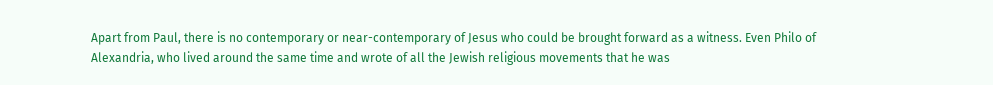Apart from Paul, there is no contemporary or near-contemporary of Jesus who could be brought forward as a witness. Even Philo of Alexandria, who lived around the same time and wrote of all the Jewish religious movements that he was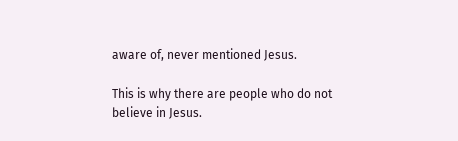aware of, never mentioned Jesus.

This is why there are people who do not believe in Jesus.